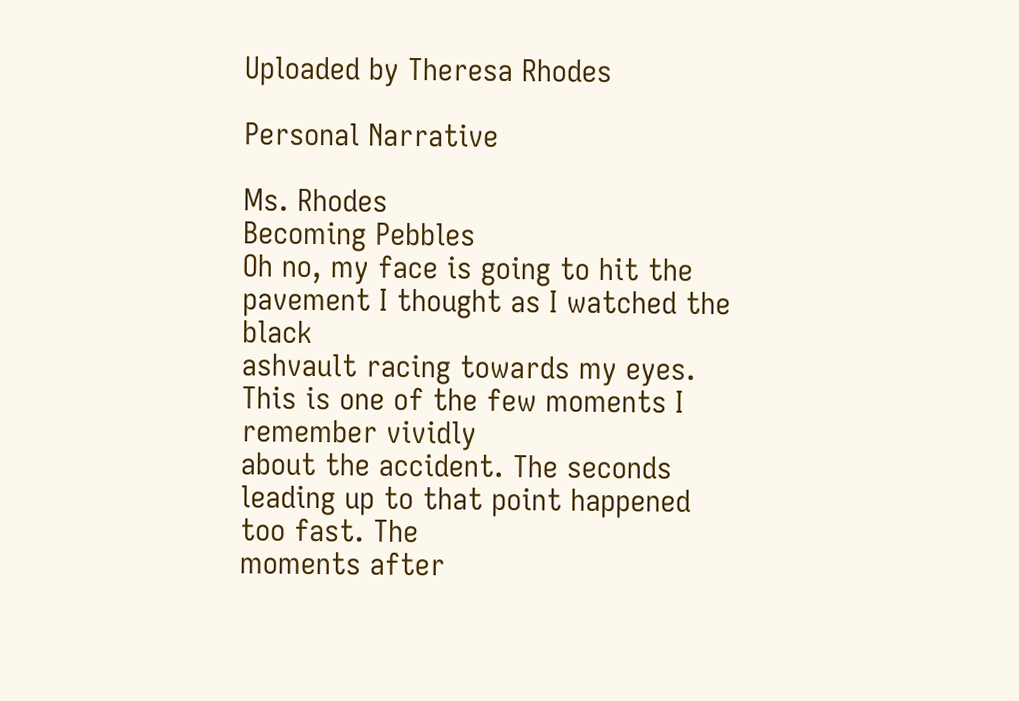Uploaded by Theresa Rhodes

Personal Narrative

Ms. Rhodes
Becoming Pebbles
Oh no, my face is going to hit the pavement I thought as I watched the black
ashvault racing towards my eyes. This is one of the few moments I remember vividly
about the accident. The seconds leading up to that point happened too fast. The
moments after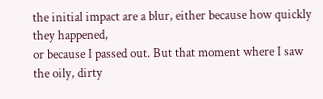the initial impact are a blur, either because how quickly they happened,
or because I passed out. But that moment where I saw the oily, dirty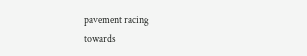pavement racing
towards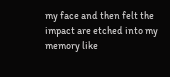my face and then felt the impact are etched into my memory like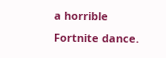a horrible
Fortnite dance.